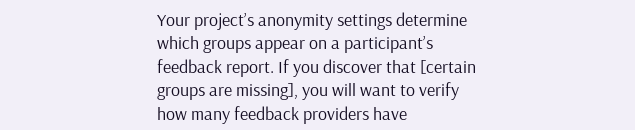Your project’s anonymity settings determine which groups appear on a participant’s feedback report. If you discover that [certain groups are missing], you will want to verify how many feedback providers have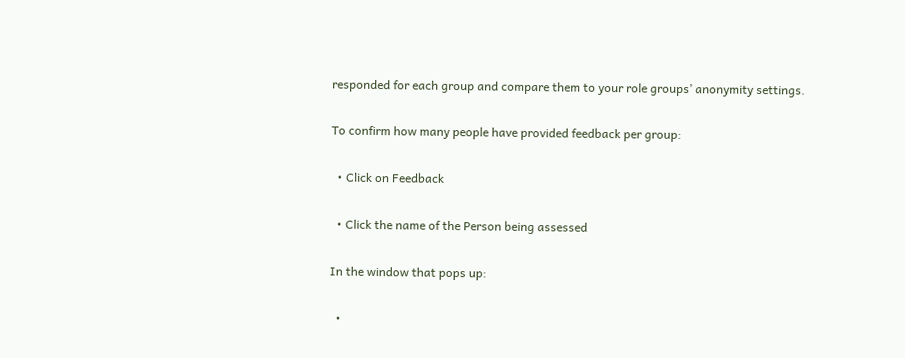responded for each group and compare them to your role groups’ anonymity settings.

To confirm how many people have provided feedback per group:

  • Click on Feedback

  • Click the name of the Person being assessed

In the window that pops up:

  •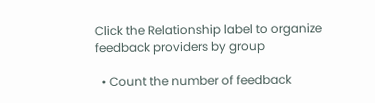Click the Relationship label to organize feedback providers by group

  • Count the number of feedback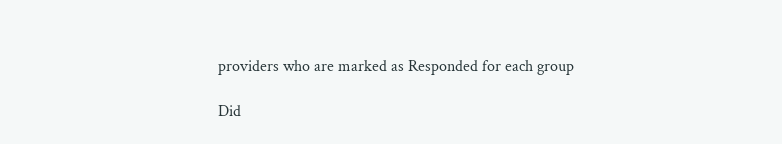providers who are marked as Responded for each group

Did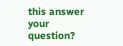this answer your question?